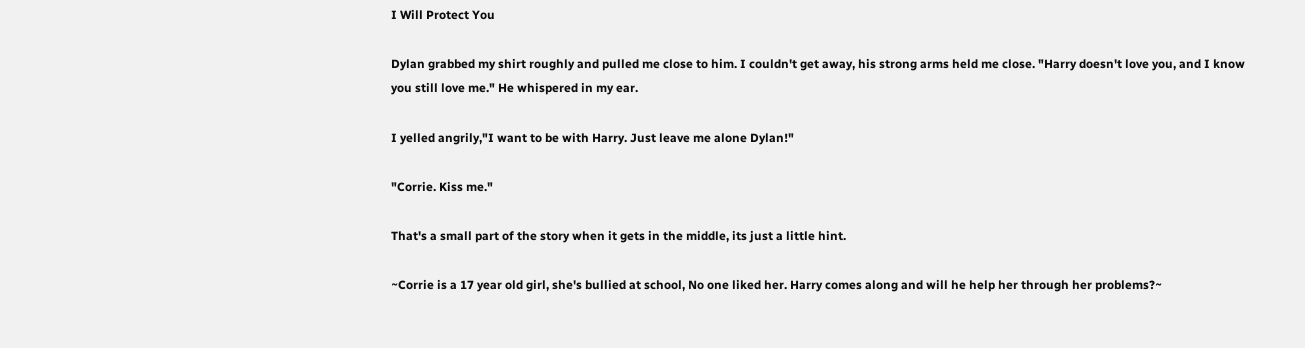I Will Protect You

Dylan grabbed my shirt roughly and pulled me close to him. I couldn't get away, his strong arms held me close. "Harry doesn't love you, and I know you still love me." He whispered in my ear.

I yelled angrily,"I want to be with Harry. Just leave me alone Dylan!"

"Corrie. Kiss me."

That's a small part of the story when it gets in the middle, its just a little hint.

~Corrie is a 17 year old girl, she's bullied at school, No one liked her. Harry comes along and will he help her through her problems?~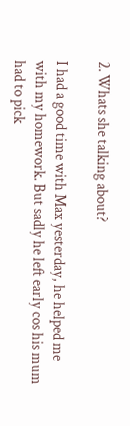2. Whats she talking about?

I had a good time with Max yesterday, he helped me with my homework. But sadly he left early cos his mum had to pick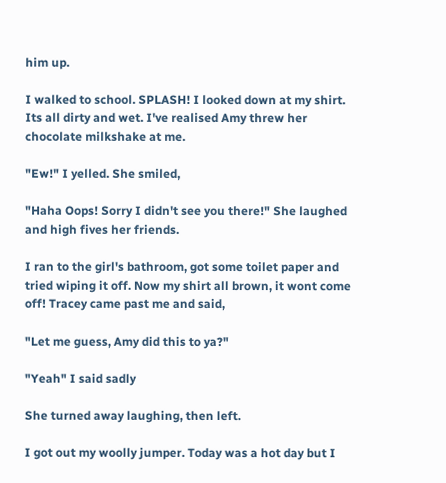him up.

I walked to school. SPLASH! I looked down at my shirt. Its all dirty and wet. I've realised Amy threw her chocolate milkshake at me.

"Ew!" I yelled. She smiled,

"Haha Oops! Sorry I didn't see you there!" She laughed and high fives her friends.

I ran to the girl's bathroom, got some toilet paper and tried wiping it off. Now my shirt all brown, it wont come off! Tracey came past me and said,

"Let me guess, Amy did this to ya?"

"Yeah" I said sadly

She turned away laughing, then left.

I got out my woolly jumper. Today was a hot day but I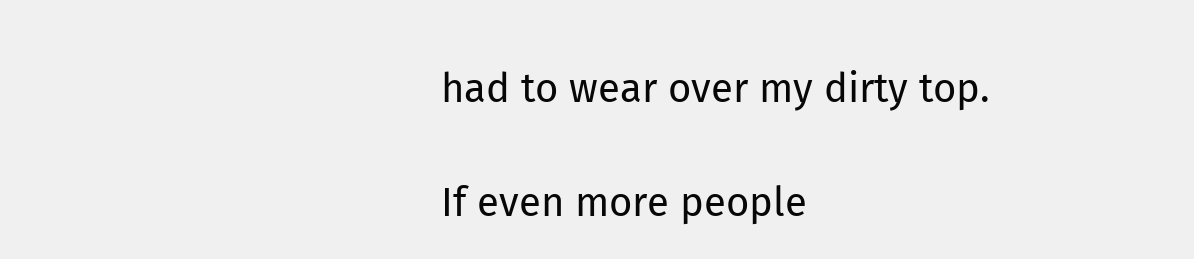had to wear over my dirty top.

If even more people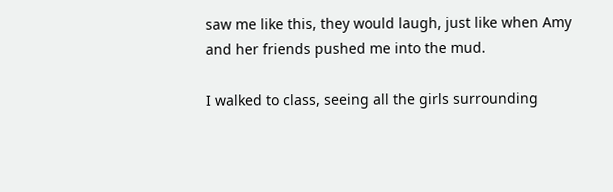saw me like this, they would laugh, just like when Amy and her friends pushed me into the mud.

I walked to class, seeing all the girls surrounding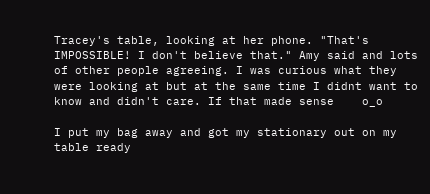Tracey's table, looking at her phone. "That's IMPOSSIBLE! I don't believe that." Amy said and lots of other people agreeing. I was curious what they were looking at but at the same time I didnt want to know and didn't care. If that made sense    o_o

I put my bag away and got my stationary out on my table ready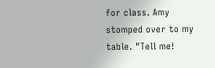for class. Amy stomped over to my table. "Tell me!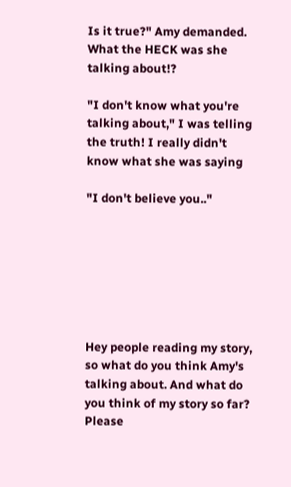Is it true?" Amy demanded. What the HECK was she talking about!?

"I don't know what you're talking about," I was telling the truth! I really didn't know what she was saying

"I don't believe you.."







Hey people reading my story, so what do you think Amy's talking about. And what do you think of my story so far? Please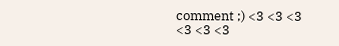comment ;) <3 <3 <3 <3 <3 <3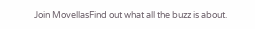Join MovellasFind out what all the buzz is about.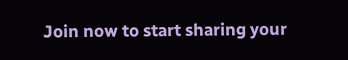Join now to start sharing your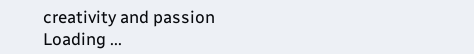creativity and passion
Loading ...